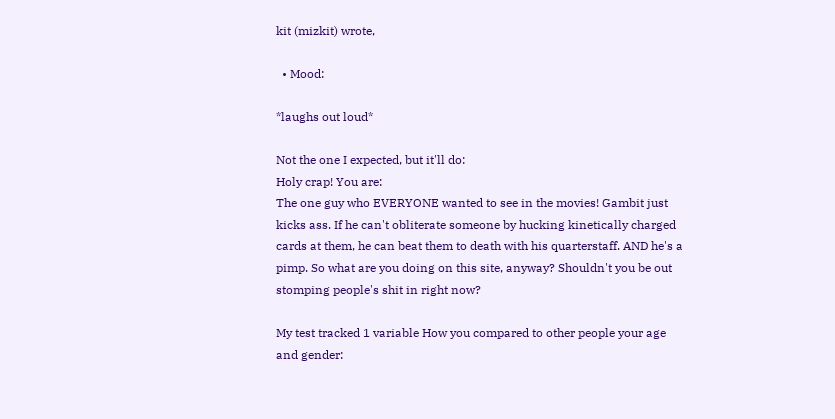kit (mizkit) wrote,

  • Mood:

*laughs out loud*

Not the one I expected, but it'll do:
Holy crap! You are:
The one guy who EVERYONE wanted to see in the movies! Gambit just kicks ass. If he can't obliterate someone by hucking kinetically charged cards at them, he can beat them to death with his quarterstaff. AND he's a pimp. So what are you doing on this site, anyway? Shouldn't you be out stomping people's shit in right now?

My test tracked 1 variable How you compared to other people your age and gender: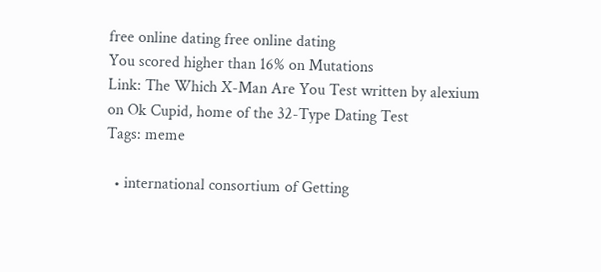free online dating free online dating
You scored higher than 16% on Mutations
Link: The Which X-Man Are You Test written by alexium on Ok Cupid, home of the 32-Type Dating Test
Tags: meme

  • international consortium of Getting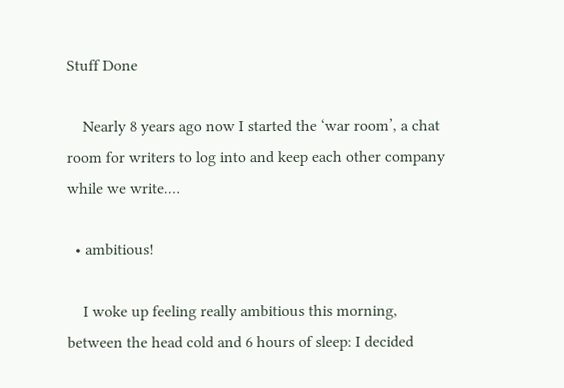Stuff Done

    Nearly 8 years ago now I started the ‘war room’, a chat room for writers to log into and keep each other company while we write.…

  • ambitious!

    I woke up feeling really ambitious this morning, between the head cold and 6 hours of sleep: I decided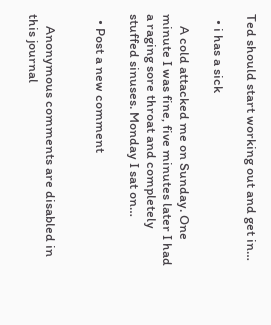Ted should start working out and get in…

  • i has a sick

    A cold attacked me on Sunday. One minute I was fine, five minutes later I had a raging sore throat and completely stuffed sinuses. Monday I sat on…

  • Post a new comment


    Anonymous comments are disabled in this journal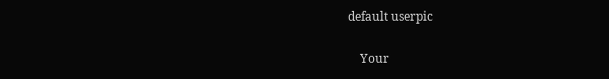default userpic

    Your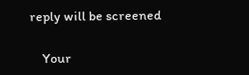reply will be screened

    Your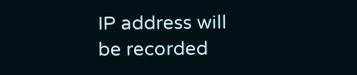IP address will be recorded